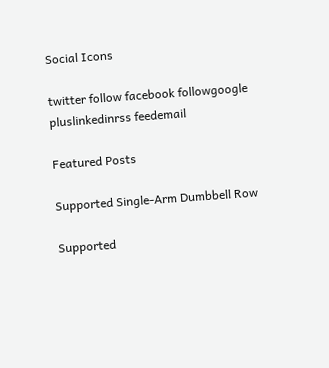Social Icons

twitter follow facebook followgoogle pluslinkedinrss feedemail

Featured Posts

Supported Single-Arm Dumbbell Row

Supported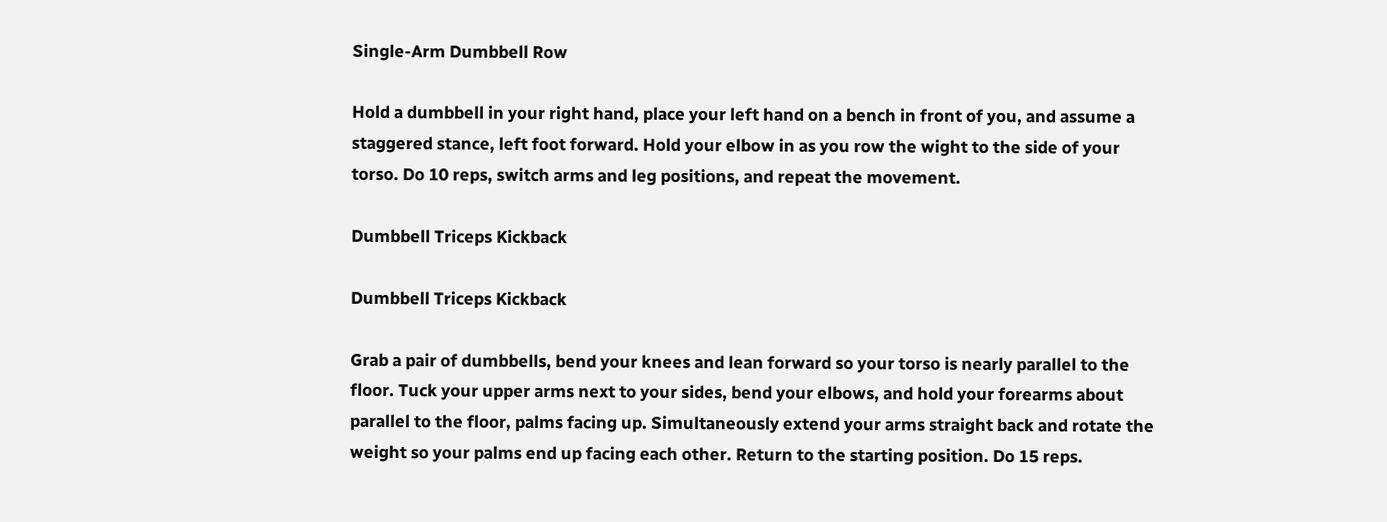Single-Arm Dumbbell Row

Hold a dumbbell in your right hand, place your left hand on a bench in front of you, and assume a staggered stance, left foot forward. Hold your elbow in as you row the wight to the side of your torso. Do 10 reps, switch arms and leg positions, and repeat the movement.

Dumbbell Triceps Kickback

Dumbbell Triceps Kickback

Grab a pair of dumbbells, bend your knees and lean forward so your torso is nearly parallel to the floor. Tuck your upper arms next to your sides, bend your elbows, and hold your forearms about parallel to the floor, palms facing up. Simultaneously extend your arms straight back and rotate the weight so your palms end up facing each other. Return to the starting position. Do 15 reps.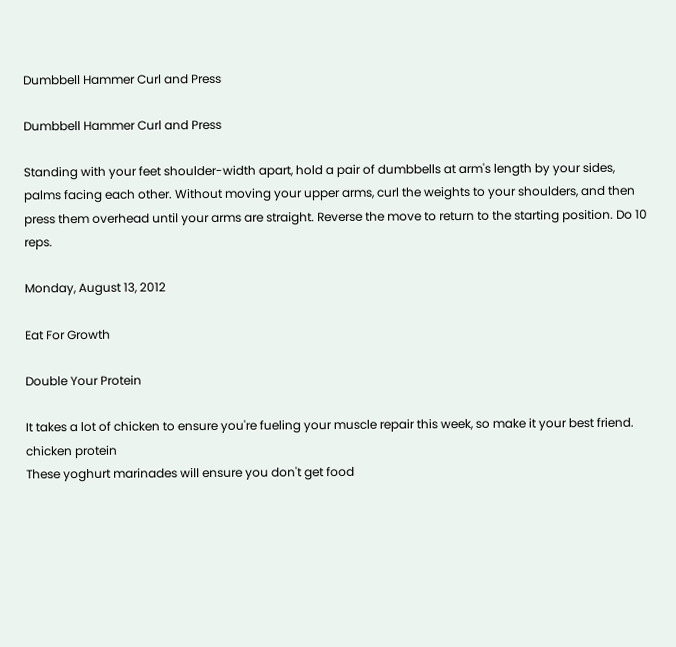Dumbbell Hammer Curl and Press

Dumbbell Hammer Curl and Press

Standing with your feet shoulder-width apart, hold a pair of dumbbells at arm's length by your sides, palms facing each other. Without moving your upper arms, curl the weights to your shoulders, and then press them overhead until your arms are straight. Reverse the move to return to the starting position. Do 10 reps.

Monday, August 13, 2012

Eat For Growth

Double Your Protein

It takes a lot of chicken to ensure you're fueling your muscle repair this week, so make it your best friend.
chicken protein
These yoghurt marinades will ensure you don't get food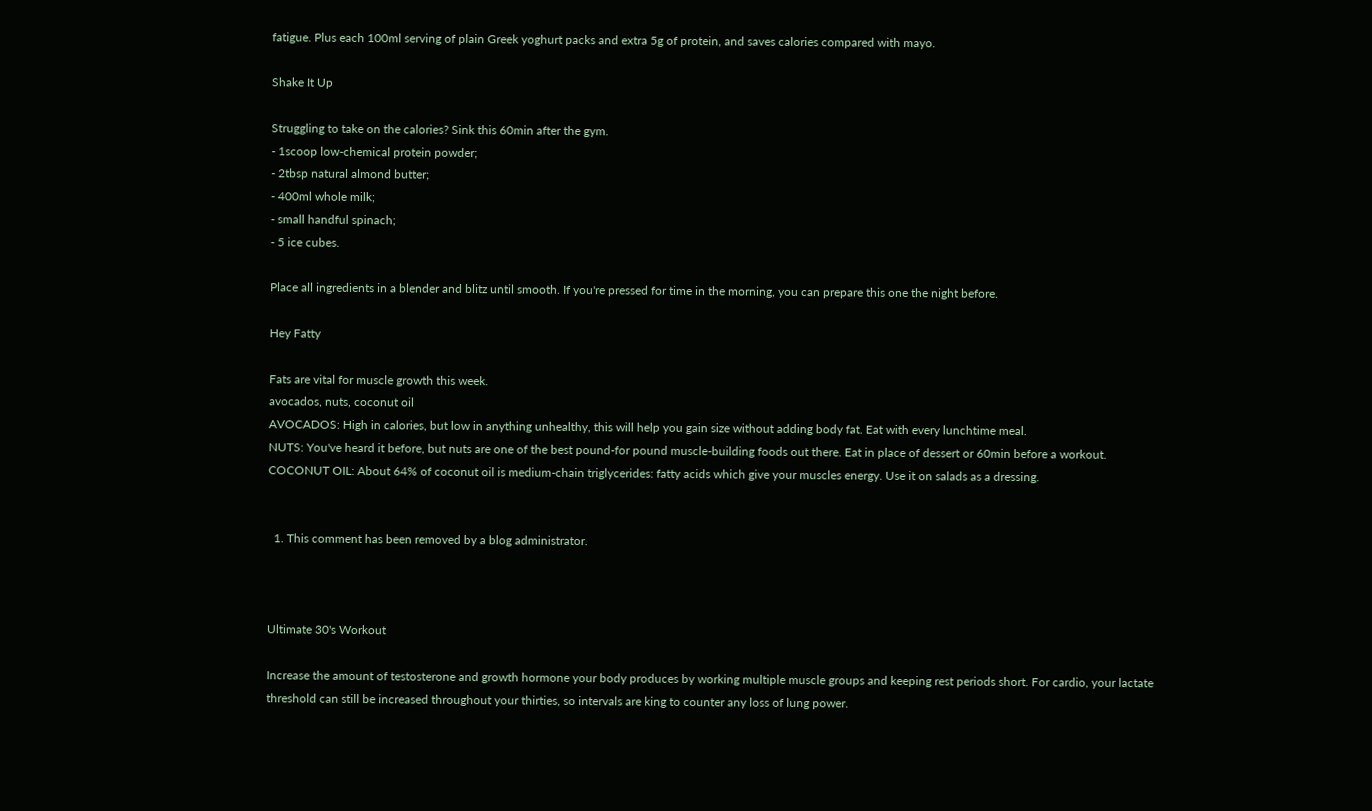fatigue. Plus each 100ml serving of plain Greek yoghurt packs and extra 5g of protein, and saves calories compared with mayo.

Shake It Up

Struggling to take on the calories? Sink this 60min after the gym.
- 1scoop low-chemical protein powder;
- 2tbsp natural almond butter;
- 400ml whole milk;
- small handful spinach;
- 5 ice cubes.

Place all ingredients in a blender and blitz until smooth. If you're pressed for time in the morning, you can prepare this one the night before.

Hey Fatty

Fats are vital for muscle growth this week.
avocados, nuts, coconut oil
AVOCADOS: High in calories, but low in anything unhealthy, this will help you gain size without adding body fat. Eat with every lunchtime meal.
NUTS: You've heard it before, but nuts are one of the best pound-for pound muscle-building foods out there. Eat in place of dessert or 60min before a workout.
COCONUT OIL: About 64% of coconut oil is medium-chain triglycerides: fatty acids which give your muscles energy. Use it on salads as a dressing.


  1. This comment has been removed by a blog administrator.



Ultimate 30's Workout

Increase the amount of testosterone and growth hormone your body produces by working multiple muscle groups and keeping rest periods short. For cardio, your lactate threshold can still be increased throughout your thirties, so intervals are king to counter any loss of lung power.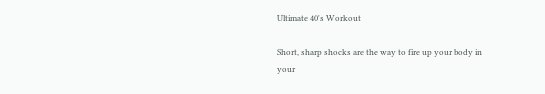Ultimate 40's Workout

Short, sharp shocks are the way to fire up your body in your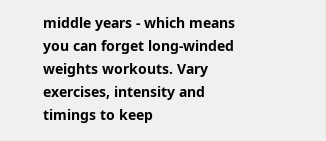middle years - which means you can forget long-winded weights workouts. Vary exercises, intensity and timings to keep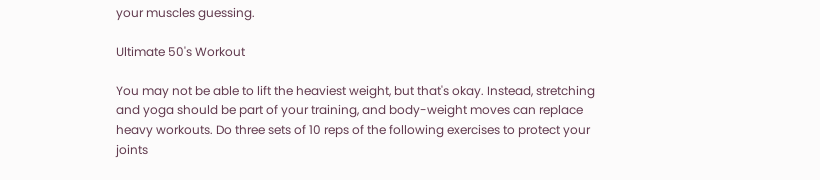your muscles guessing.

Ultimate 50's Workout

You may not be able to lift the heaviest weight, but that's okay. Instead, stretching and yoga should be part of your training, and body-weight moves can replace heavy workouts. Do three sets of 10 reps of the following exercises to protect your joints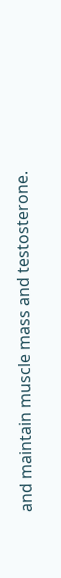and maintain muscle mass and testosterone.